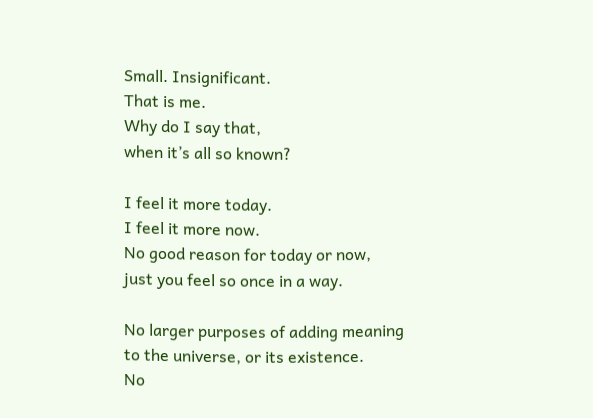Small. Insignificant.
That is me.
Why do I say that,
when it’s all so known?

I feel it more today.
I feel it more now.
No good reason for today or now,
just you feel so once in a way.

No larger purposes of adding meaning
to the universe, or its existence.
No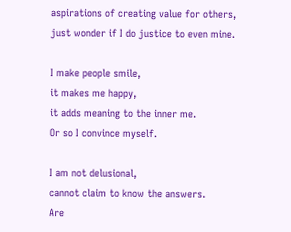aspirations of creating value for others,
just wonder if I do justice to even mine.

I make people smile,
it makes me happy,
it adds meaning to the inner me.
Or so I convince myself.

I am not delusional,
cannot claim to know the answers.
Are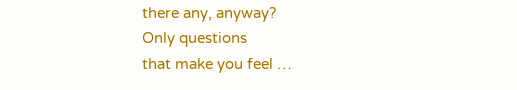there any, anyway?
Only questions
that make you feel …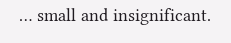… small and insignificant.